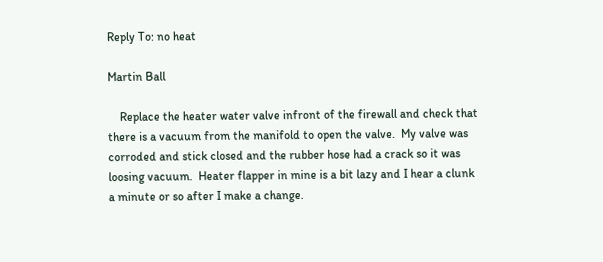Reply To: no heat

Martin Ball

    Replace the heater water valve infront of the firewall and check that there is a vacuum from the manifold to open the valve.  My valve was corroded and stick closed and the rubber hose had a crack so it was loosing vacuum.  Heater flapper in mine is a bit lazy and I hear a clunk a minute or so after I make a change.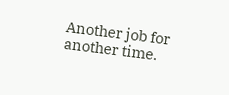Another job for another time.